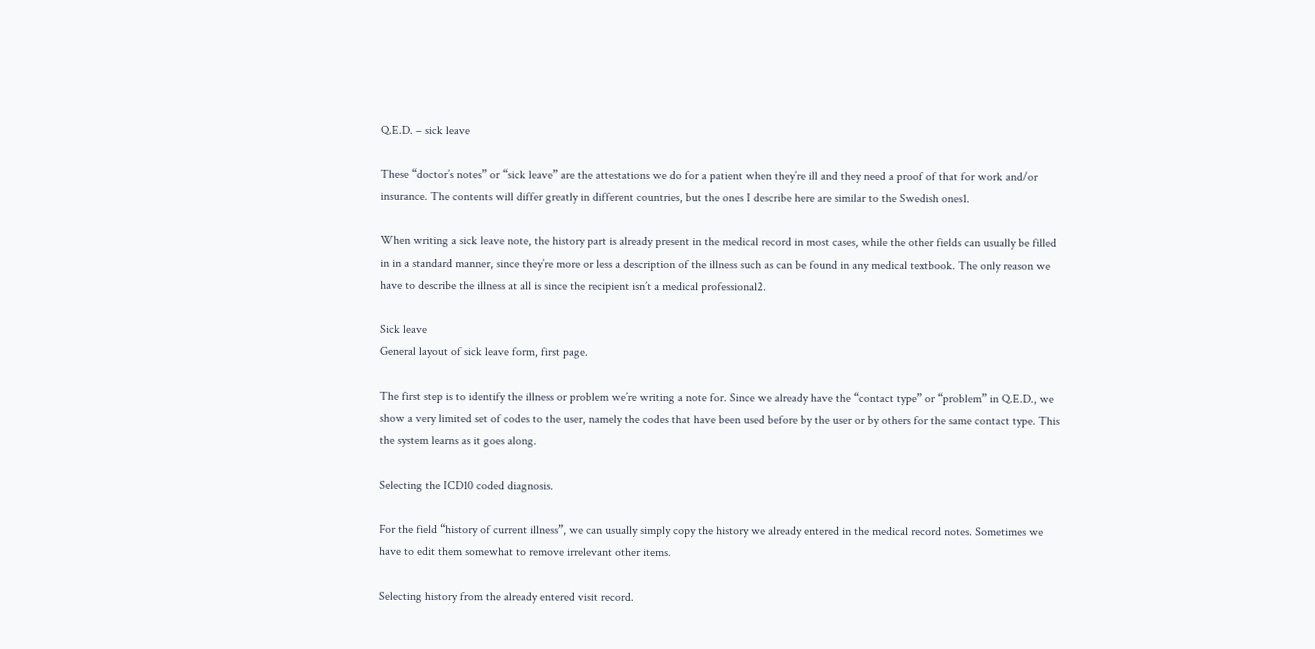Q.E.D. – sick leave

These “doctor’s notes” or “sick leave” are the attestations we do for a patient when they’re ill and they need a proof of that for work and/or insurance. The contents will differ greatly in different countries, but the ones I describe here are similar to the Swedish ones1.

When writing a sick leave note, the history part is already present in the medical record in most cases, while the other fields can usually be filled in in a standard manner, since they’re more or less a description of the illness such as can be found in any medical textbook. The only reason we have to describe the illness at all is since the recipient isn’t a medical professional2.

Sick leave
General layout of sick leave form, first page.

The first step is to identify the illness or problem we’re writing a note for. Since we already have the “contact type” or “problem” in Q.E.D., we show a very limited set of codes to the user, namely the codes that have been used before by the user or by others for the same contact type. This the system learns as it goes along.

Selecting the ICD10 coded diagnosis.

For the field “history of current illness”, we can usually simply copy the history we already entered in the medical record notes. Sometimes we have to edit them somewhat to remove irrelevant other items.

Selecting history from the already entered visit record.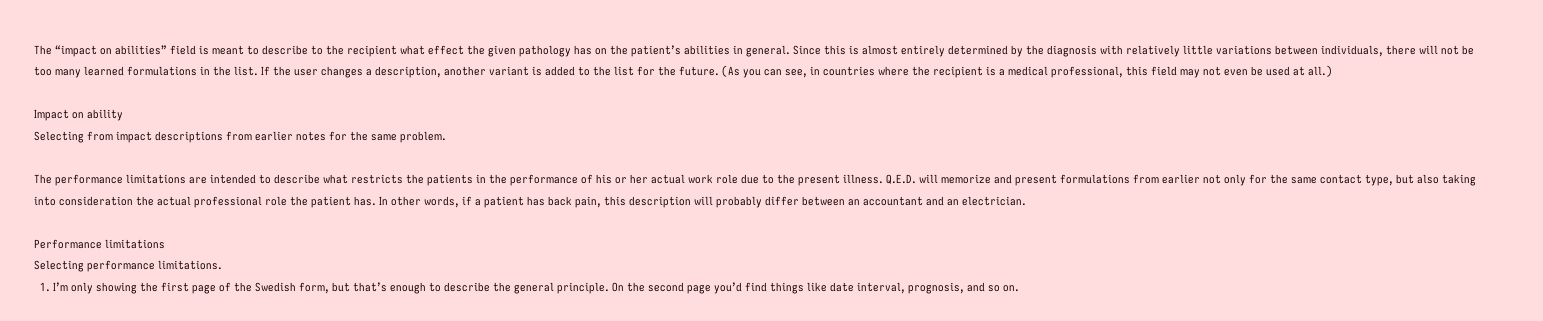The “impact on abilities” field is meant to describe to the recipient what effect the given pathology has on the patient’s abilities in general. Since this is almost entirely determined by the diagnosis with relatively little variations between individuals, there will not be too many learned formulations in the list. If the user changes a description, another variant is added to the list for the future. (As you can see, in countries where the recipient is a medical professional, this field may not even be used at all.)

Impact on ability
Selecting from impact descriptions from earlier notes for the same problem.

The performance limitations are intended to describe what restricts the patients in the performance of his or her actual work role due to the present illness. Q.E.D. will memorize and present formulations from earlier not only for the same contact type, but also taking into consideration the actual professional role the patient has. In other words, if a patient has back pain, this description will probably differ between an accountant and an electrician.

Performance limitations
Selecting performance limitations.
  1. I’m only showing the first page of the Swedish form, but that’s enough to describe the general principle. On the second page you’d find things like date interval, prognosis, and so on.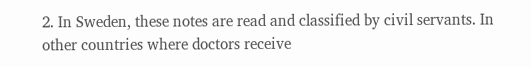2. In Sweden, these notes are read and classified by civil servants. In other countries where doctors receive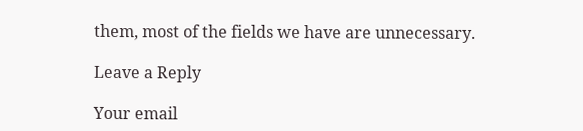them, most of the fields we have are unnecessary.

Leave a Reply

Your email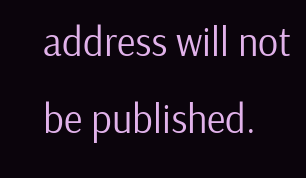address will not be published.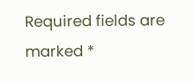Required fields are marked *